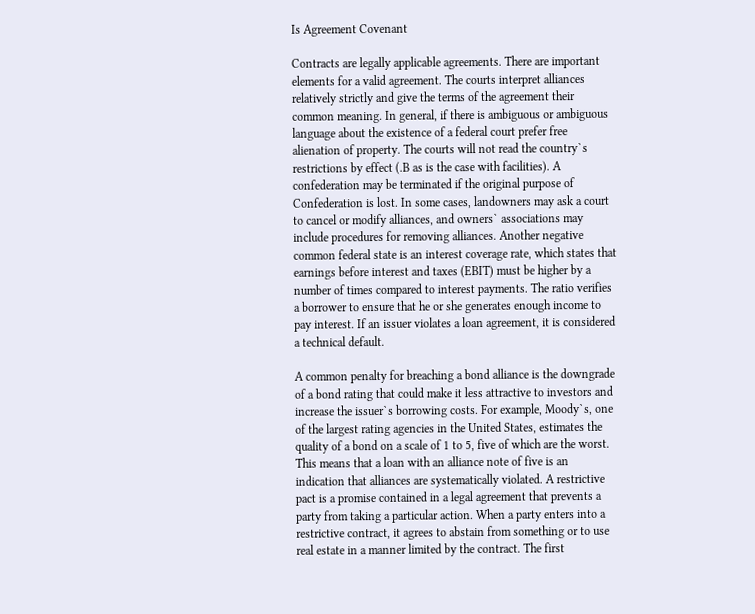Is Agreement Covenant

Contracts are legally applicable agreements. There are important elements for a valid agreement. The courts interpret alliances relatively strictly and give the terms of the agreement their common meaning. In general, if there is ambiguous or ambiguous language about the existence of a federal court prefer free alienation of property. The courts will not read the country`s restrictions by effect (.B as is the case with facilities). A confederation may be terminated if the original purpose of Confederation is lost. In some cases, landowners may ask a court to cancel or modify alliances, and owners` associations may include procedures for removing alliances. Another negative common federal state is an interest coverage rate, which states that earnings before interest and taxes (EBIT) must be higher by a number of times compared to interest payments. The ratio verifies a borrower to ensure that he or she generates enough income to pay interest. If an issuer violates a loan agreement, it is considered a technical default.

A common penalty for breaching a bond alliance is the downgrade of a bond rating that could make it less attractive to investors and increase the issuer`s borrowing costs. For example, Moody`s, one of the largest rating agencies in the United States, estimates the quality of a bond on a scale of 1 to 5, five of which are the worst. This means that a loan with an alliance note of five is an indication that alliances are systematically violated. A restrictive pact is a promise contained in a legal agreement that prevents a party from taking a particular action. When a party enters into a restrictive contract, it agrees to abstain from something or to use real estate in a manner limited by the contract. The first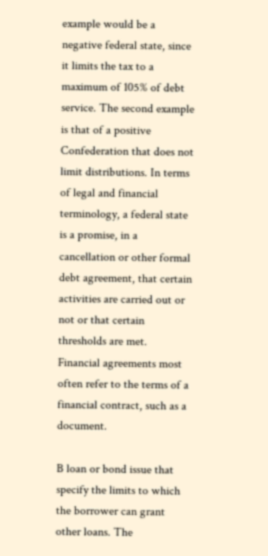example would be a negative federal state, since it limits the tax to a maximum of 105% of debt service. The second example is that of a positive Confederation that does not limit distributions. In terms of legal and financial terminology, a federal state is a promise, in a cancellation or other formal debt agreement, that certain activities are carried out or not or that certain thresholds are met. Financial agreements most often refer to the terms of a financial contract, such as a document.

B loan or bond issue that specify the limits to which the borrower can grant other loans. The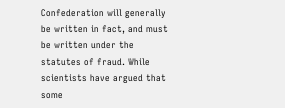Confederation will generally be written in fact, and must be written under the statutes of fraud. While scientists have argued that some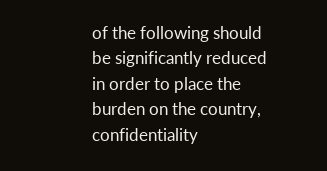of the following should be significantly reduced in order to place the burden on the country, confidentiality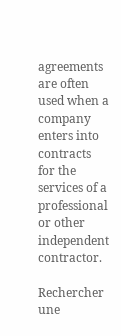agreements are often used when a company enters into contracts for the services of a professional or other independent contractor.

Rechercher une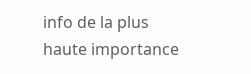info de la plus haute importance